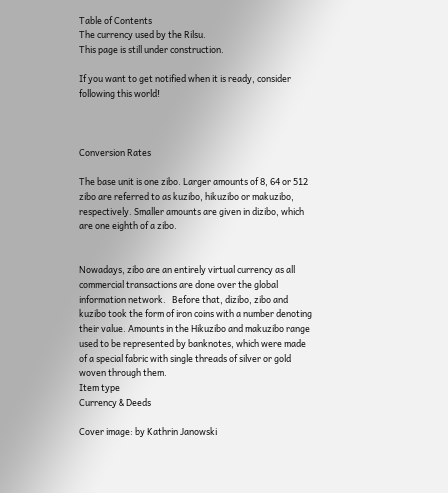Table of Contents
The currency used by the Rilsu.
This page is still under construction.

If you want to get notified when it is ready, consider following this world!



Conversion Rates

The base unit is one zibo. Larger amounts of 8, 64 or 512 zibo are referred to as kuzibo, hikuzibo or makuzibo, respectively. Smaller amounts are given in dizibo, which are one eighth of a zibo.


Nowadays, zibo are an entirely virtual currency as all commercial transactions are done over the global information network.   Before that, dizibo, zibo and kuzibo took the form of iron coins with a number denoting their value. Amounts in the Hikuzibo and makuzibo range used to be represented by banknotes, which were made of a special fabric with single threads of silver or gold woven through them.
Item type
Currency & Deeds

Cover image: by Kathrin Janowski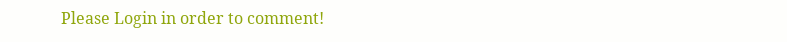Please Login in order to comment!